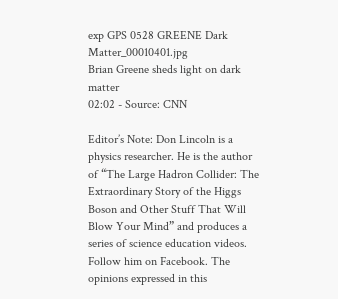exp GPS 0528 GREENE Dark Matter_00010401.jpg
Brian Greene sheds light on dark matter
02:02 - Source: CNN

Editor’s Note: Don Lincoln is a physics researcher. He is the author of “The Large Hadron Collider: The Extraordinary Story of the Higgs Boson and Other Stuff That Will Blow Your Mind” and produces a series of science education videos. Follow him on Facebook. The opinions expressed in this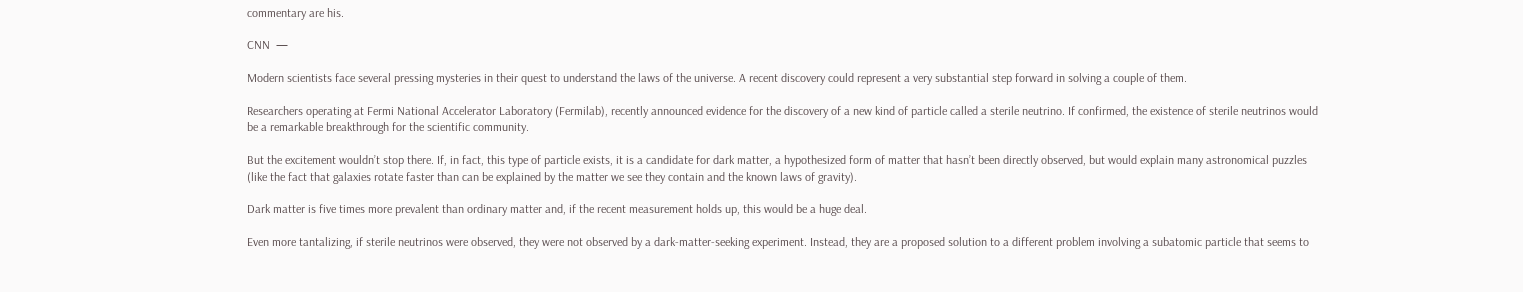commentary are his.

CNN  —

Modern scientists face several pressing mysteries in their quest to understand the laws of the universe. A recent discovery could represent a very substantial step forward in solving a couple of them.

Researchers operating at Fermi National Accelerator Laboratory (Fermilab), recently announced evidence for the discovery of a new kind of particle called a sterile neutrino. If confirmed, the existence of sterile neutrinos would be a remarkable breakthrough for the scientific community.

But the excitement wouldn’t stop there. If, in fact, this type of particle exists, it is a candidate for dark matter, a hypothesized form of matter that hasn’t been directly observed, but would explain many astronomical puzzles (like the fact that galaxies rotate faster than can be explained by the matter we see they contain and the known laws of gravity).

Dark matter is five times more prevalent than ordinary matter and, if the recent measurement holds up, this would be a huge deal.

Even more tantalizing, if sterile neutrinos were observed, they were not observed by a dark-matter-seeking experiment. Instead, they are a proposed solution to a different problem involving a subatomic particle that seems to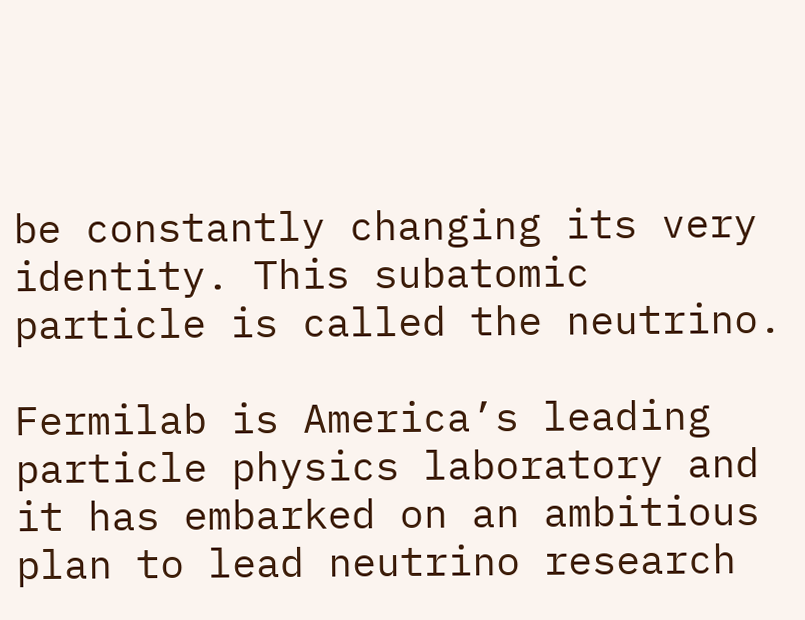be constantly changing its very identity. This subatomic particle is called the neutrino.

Fermilab is America’s leading particle physics laboratory and it has embarked on an ambitious plan to lead neutrino research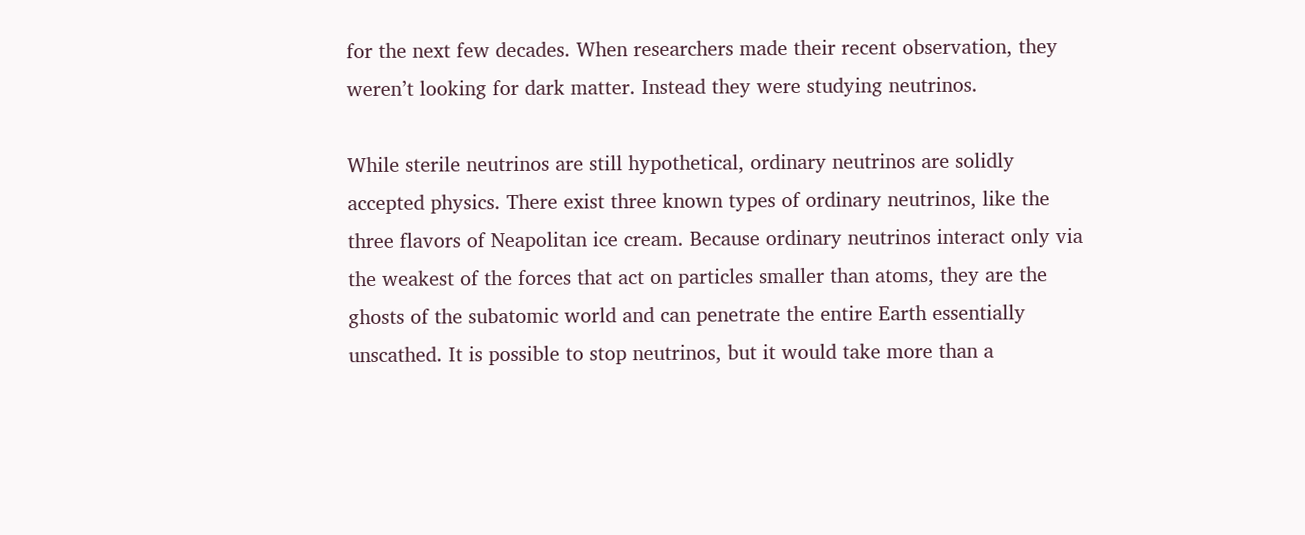for the next few decades. When researchers made their recent observation, they weren’t looking for dark matter. Instead they were studying neutrinos.

While sterile neutrinos are still hypothetical, ordinary neutrinos are solidly accepted physics. There exist three known types of ordinary neutrinos, like the three flavors of Neapolitan ice cream. Because ordinary neutrinos interact only via the weakest of the forces that act on particles smaller than atoms, they are the ghosts of the subatomic world and can penetrate the entire Earth essentially unscathed. It is possible to stop neutrinos, but it would take more than a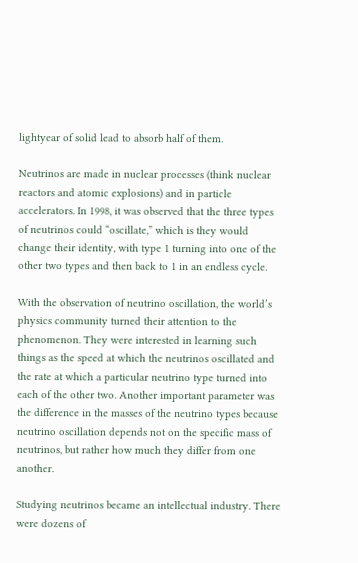lightyear of solid lead to absorb half of them.

Neutrinos are made in nuclear processes (think nuclear reactors and atomic explosions) and in particle accelerators. In 1998, it was observed that the three types of neutrinos could “oscillate,” which is they would change their identity, with type 1 turning into one of the other two types and then back to 1 in an endless cycle.

With the observation of neutrino oscillation, the world’s physics community turned their attention to the phenomenon. They were interested in learning such things as the speed at which the neutrinos oscillated and the rate at which a particular neutrino type turned into each of the other two. Another important parameter was the difference in the masses of the neutrino types because neutrino oscillation depends not on the specific mass of neutrinos, but rather how much they differ from one another.

Studying neutrinos became an intellectual industry. There were dozens of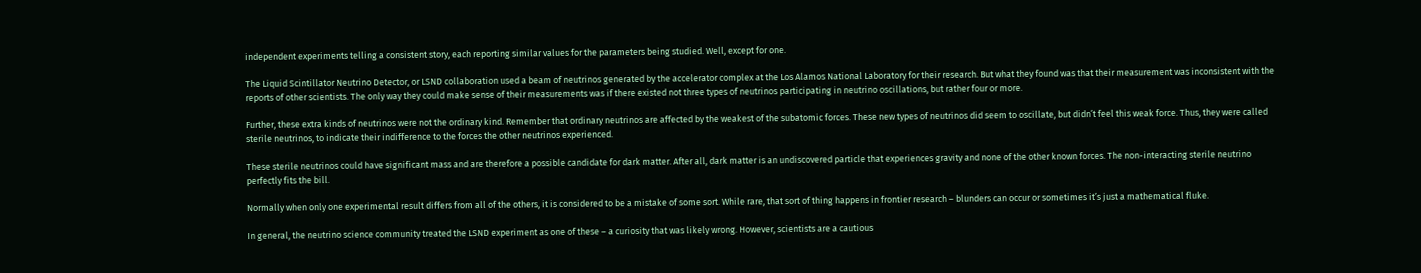independent experiments telling a consistent story, each reporting similar values for the parameters being studied. Well, except for one.

The Liquid Scintillator Neutrino Detector, or LSND collaboration used a beam of neutrinos generated by the accelerator complex at the Los Alamos National Laboratory for their research. But what they found was that their measurement was inconsistent with the reports of other scientists. The only way they could make sense of their measurements was if there existed not three types of neutrinos participating in neutrino oscillations, but rather four or more.

Further, these extra kinds of neutrinos were not the ordinary kind. Remember that ordinary neutrinos are affected by the weakest of the subatomic forces. These new types of neutrinos did seem to oscillate, but didn’t feel this weak force. Thus, they were called sterile neutrinos, to indicate their indifference to the forces the other neutrinos experienced.

These sterile neutrinos could have significant mass and are therefore a possible candidate for dark matter. After all, dark matter is an undiscovered particle that experiences gravity and none of the other known forces. The non-interacting sterile neutrino perfectly fits the bill.

Normally when only one experimental result differs from all of the others, it is considered to be a mistake of some sort. While rare, that sort of thing happens in frontier research – blunders can occur or sometimes it’s just a mathematical fluke.

In general, the neutrino science community treated the LSND experiment as one of these – a curiosity that was likely wrong. However, scientists are a cautious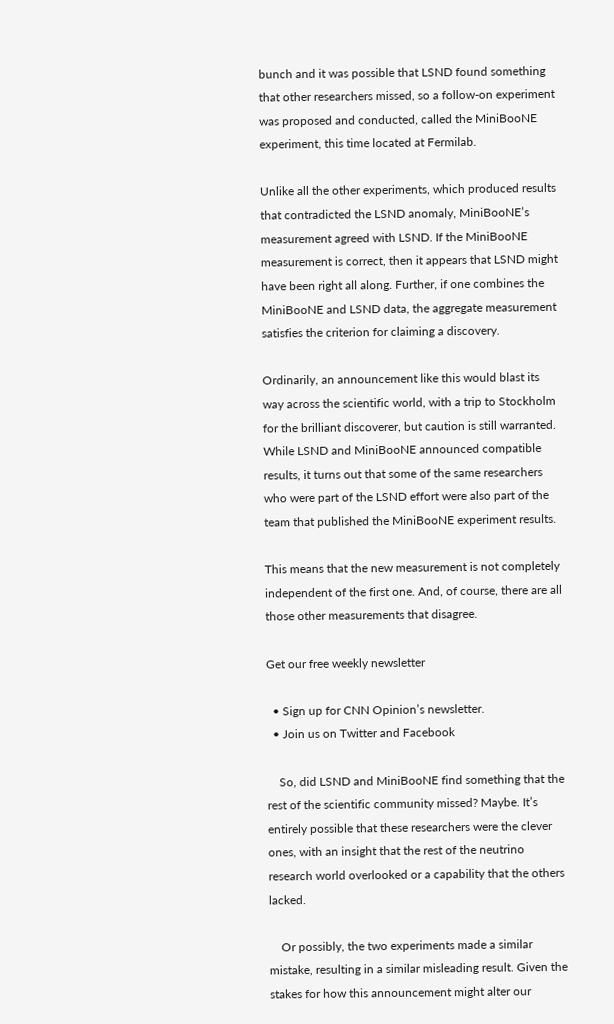bunch and it was possible that LSND found something that other researchers missed, so a follow-on experiment was proposed and conducted, called the MiniBooNE experiment, this time located at Fermilab.

Unlike all the other experiments, which produced results that contradicted the LSND anomaly, MiniBooNE’s measurement agreed with LSND. If the MiniBooNE measurement is correct, then it appears that LSND might have been right all along. Further, if one combines the MiniBooNE and LSND data, the aggregate measurement satisfies the criterion for claiming a discovery.

Ordinarily, an announcement like this would blast its way across the scientific world, with a trip to Stockholm for the brilliant discoverer, but caution is still warranted. While LSND and MiniBooNE announced compatible results, it turns out that some of the same researchers who were part of the LSND effort were also part of the team that published the MiniBooNE experiment results.

This means that the new measurement is not completely independent of the first one. And, of course, there are all those other measurements that disagree.

Get our free weekly newsletter

  • Sign up for CNN Opinion’s newsletter.
  • Join us on Twitter and Facebook

    So, did LSND and MiniBooNE find something that the rest of the scientific community missed? Maybe. It’s entirely possible that these researchers were the clever ones, with an insight that the rest of the neutrino research world overlooked or a capability that the others lacked.

    Or possibly, the two experiments made a similar mistake, resulting in a similar misleading result. Given the stakes for how this announcement might alter our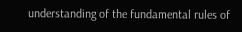understanding of the fundamental rules of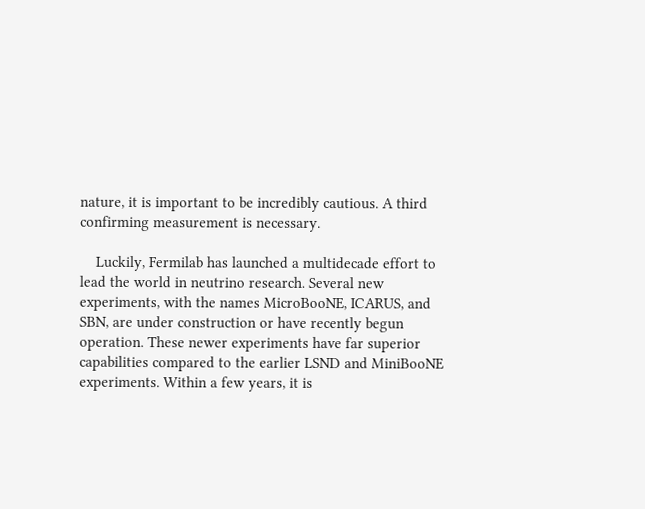nature, it is important to be incredibly cautious. A third confirming measurement is necessary.

    Luckily, Fermilab has launched a multidecade effort to lead the world in neutrino research. Several new experiments, with the names MicroBooNE, ICARUS, and SBN, are under construction or have recently begun operation. These newer experiments have far superior capabilities compared to the earlier LSND and MiniBooNE experiments. Within a few years, it is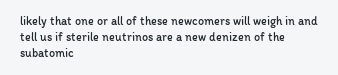likely that one or all of these newcomers will weigh in and tell us if sterile neutrinos are a new denizen of the subatomic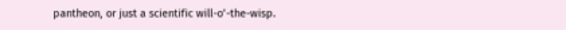pantheon, or just a scientific will-o’-the-wisp.